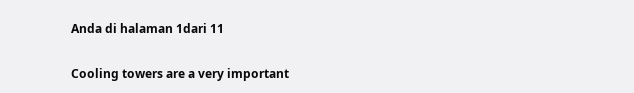Anda di halaman 1dari 11


Cooling towers are a very important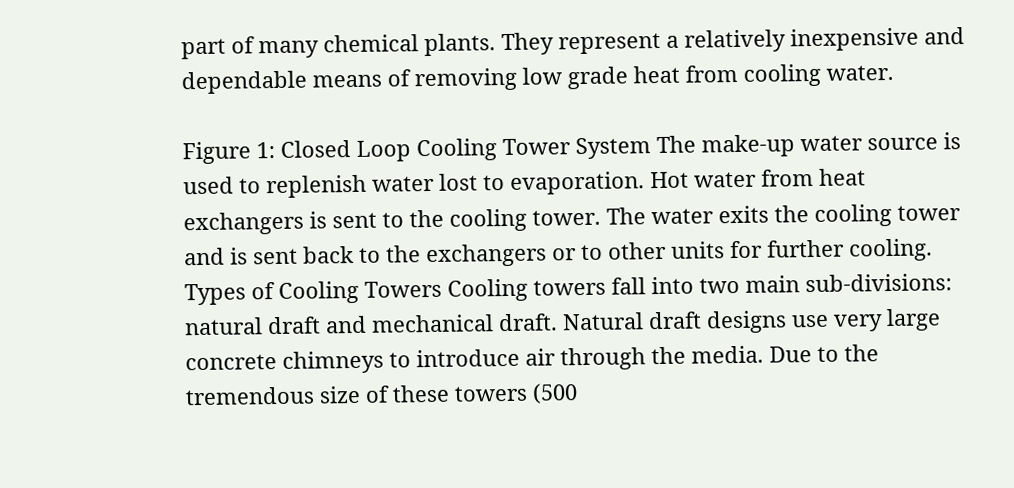part of many chemical plants. They represent a relatively inexpensive and dependable means of removing low grade heat from cooling water.

Figure 1: Closed Loop Cooling Tower System The make-up water source is used to replenish water lost to evaporation. Hot water from heat exchangers is sent to the cooling tower. The water exits the cooling tower and is sent back to the exchangers or to other units for further cooling. Types of Cooling Towers Cooling towers fall into two main sub-divisions: natural draft and mechanical draft. Natural draft designs use very large concrete chimneys to introduce air through the media. Due to the tremendous size of these towers (500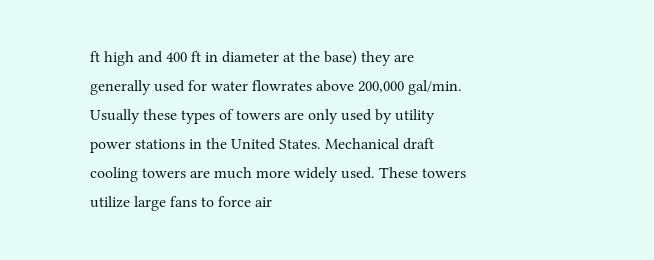ft high and 400 ft in diameter at the base) they are generally used for water flowrates above 200,000 gal/min. Usually these types of towers are only used by utility power stations in the United States. Mechanical draft cooling towers are much more widely used. These towers utilize large fans to force air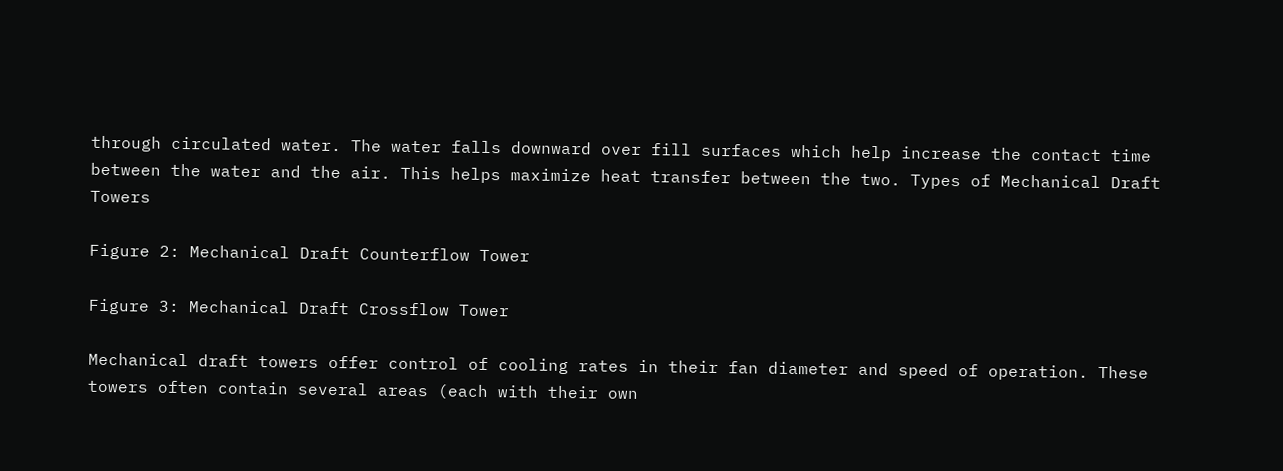through circulated water. The water falls downward over fill surfaces which help increase the contact time between the water and the air. This helps maximize heat transfer between the two. Types of Mechanical Draft Towers

Figure 2: Mechanical Draft Counterflow Tower

Figure 3: Mechanical Draft Crossflow Tower

Mechanical draft towers offer control of cooling rates in their fan diameter and speed of operation. These towers often contain several areas (each with their own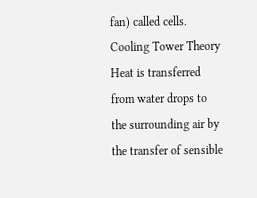fan) called cells. Cooling Tower Theory Heat is transferred from water drops to the surrounding air by the transfer of sensible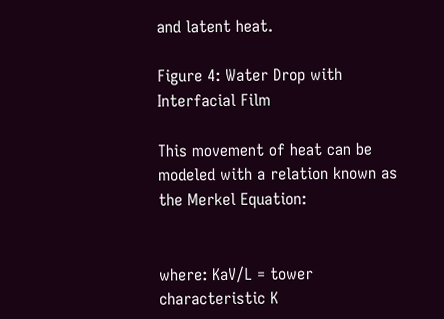and latent heat.

Figure 4: Water Drop with Interfacial Film

This movement of heat can be modeled with a relation known as the Merkel Equation:


where: KaV/L = tower characteristic K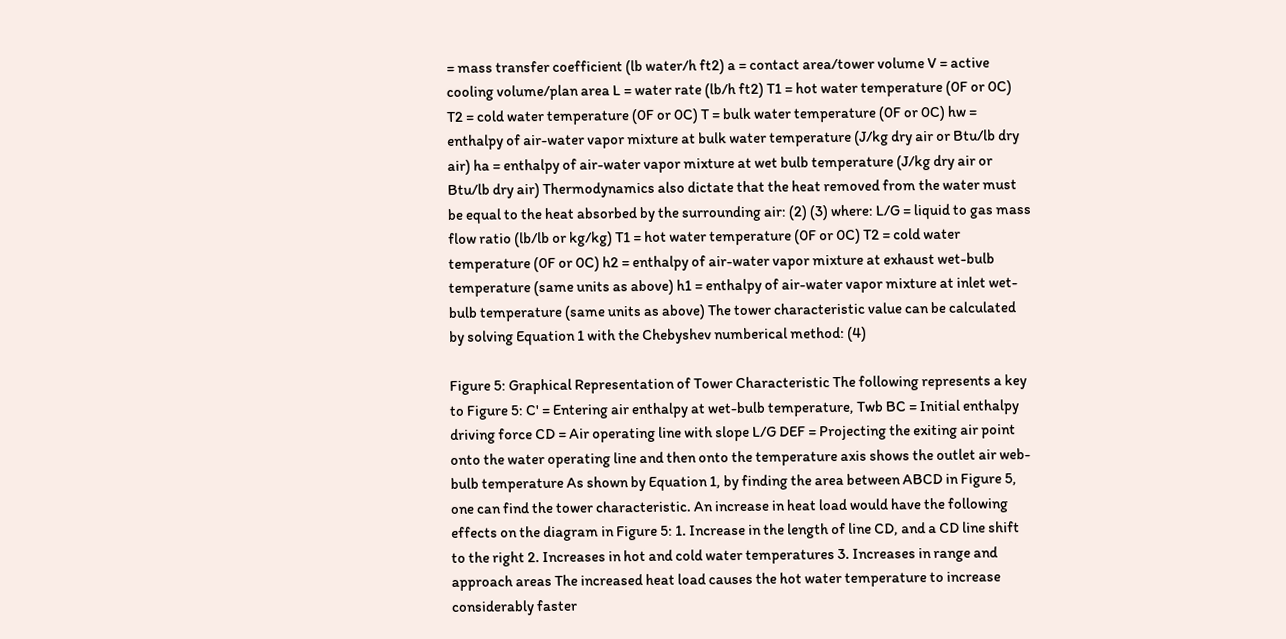= mass transfer coefficient (lb water/h ft2) a = contact area/tower volume V = active cooling volume/plan area L = water rate (lb/h ft2) T1 = hot water temperature (0F or 0C) T2 = cold water temperature (0F or 0C) T = bulk water temperature (0F or 0C) hw = enthalpy of air-water vapor mixture at bulk water temperature (J/kg dry air or Btu/lb dry air) ha = enthalpy of air-water vapor mixture at wet bulb temperature (J/kg dry air or Btu/lb dry air) Thermodynamics also dictate that the heat removed from the water must be equal to the heat absorbed by the surrounding air: (2) (3) where: L/G = liquid to gas mass flow ratio (lb/lb or kg/kg) T1 = hot water temperature (0F or 0C) T2 = cold water temperature (0F or 0C) h2 = enthalpy of air-water vapor mixture at exhaust wet-bulb temperature (same units as above) h1 = enthalpy of air-water vapor mixture at inlet wet-bulb temperature (same units as above) The tower characteristic value can be calculated by solving Equation 1 with the Chebyshev numberical method: (4)

Figure 5: Graphical Representation of Tower Characteristic The following represents a key to Figure 5: C' = Entering air enthalpy at wet-bulb temperature, Twb BC = Initial enthalpy driving force CD = Air operating line with slope L/G DEF = Projecting the exiting air point onto the water operating line and then onto the temperature axis shows the outlet air web-bulb temperature As shown by Equation 1, by finding the area between ABCD in Figure 5, one can find the tower characteristic. An increase in heat load would have the following effects on the diagram in Figure 5: 1. Increase in the length of line CD, and a CD line shift to the right 2. Increases in hot and cold water temperatures 3. Increases in range and approach areas The increased heat load causes the hot water temperature to increase considerably faster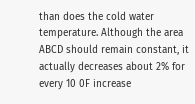than does the cold water temperature. Although the area ABCD should remain constant, it actually decreases about 2% for every 10 0F increase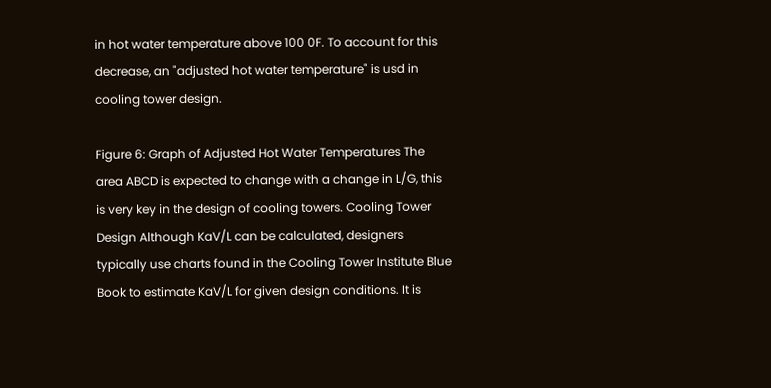in hot water temperature above 100 0F. To account for this decrease, an "adjusted hot water temperature" is usd in cooling tower design.

Figure 6: Graph of Adjusted Hot Water Temperatures The area ABCD is expected to change with a change in L/G, this is very key in the design of cooling towers. Cooling Tower Design Although KaV/L can be calculated, designers typically use charts found in the Cooling Tower Institute Blue Book to estimate KaV/L for given design conditions. It is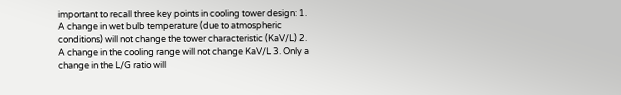important to recall three key points in cooling tower design: 1. A change in wet bulb temperature (due to atmospheric conditions) will not change the tower characteristic (KaV/L) 2. A change in the cooling range will not change KaV/L 3. Only a change in the L/G ratio will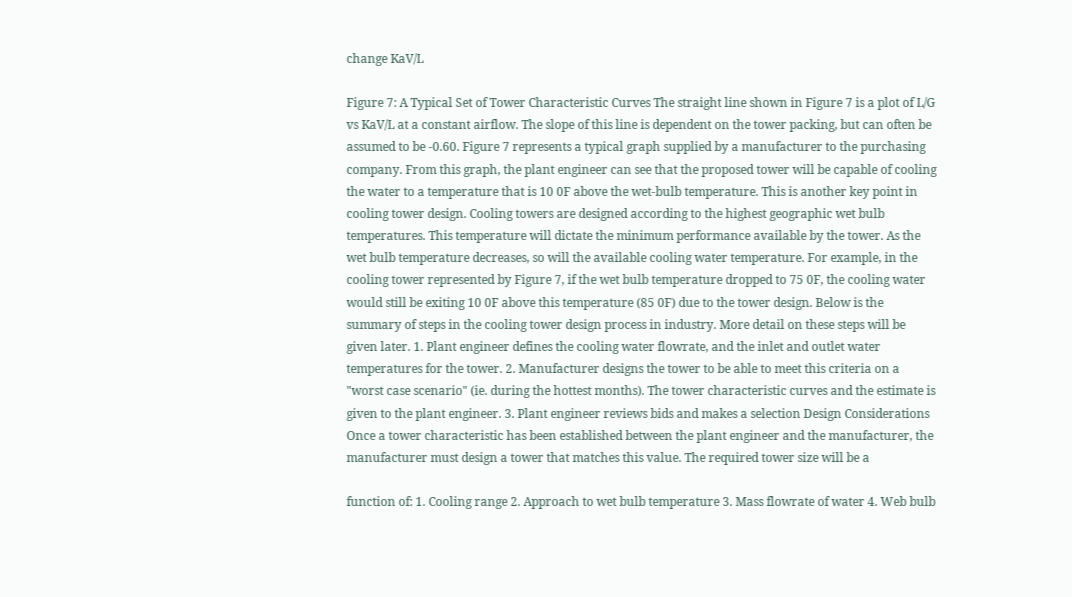change KaV/L

Figure 7: A Typical Set of Tower Characteristic Curves The straight line shown in Figure 7 is a plot of L/G vs KaV/L at a constant airflow. The slope of this line is dependent on the tower packing, but can often be assumed to be -0.60. Figure 7 represents a typical graph supplied by a manufacturer to the purchasing company. From this graph, the plant engineer can see that the proposed tower will be capable of cooling the water to a temperature that is 10 0F above the wet-bulb temperature. This is another key point in cooling tower design. Cooling towers are designed according to the highest geographic wet bulb temperatures. This temperature will dictate the minimum performance available by the tower. As the wet bulb temperature decreases, so will the available cooling water temperature. For example, in the cooling tower represented by Figure 7, if the wet bulb temperature dropped to 75 0F, the cooling water would still be exiting 10 0F above this temperature (85 0F) due to the tower design. Below is the summary of steps in the cooling tower design process in industry. More detail on these steps will be given later. 1. Plant engineer defines the cooling water flowrate, and the inlet and outlet water temperatures for the tower. 2. Manufacturer designs the tower to be able to meet this criteria on a "worst case scenario" (ie. during the hottest months). The tower characteristic curves and the estimate is given to the plant engineer. 3. Plant engineer reviews bids and makes a selection Design Considerations Once a tower characteristic has been established between the plant engineer and the manufacturer, the manufacturer must design a tower that matches this value. The required tower size will be a

function of: 1. Cooling range 2. Approach to wet bulb temperature 3. Mass flowrate of water 4. Web bulb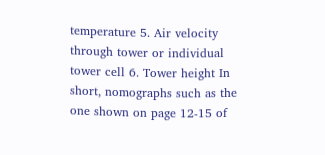temperature 5. Air velocity through tower or individual tower cell 6. Tower height In short, nomographs such as the one shown on page 12-15 of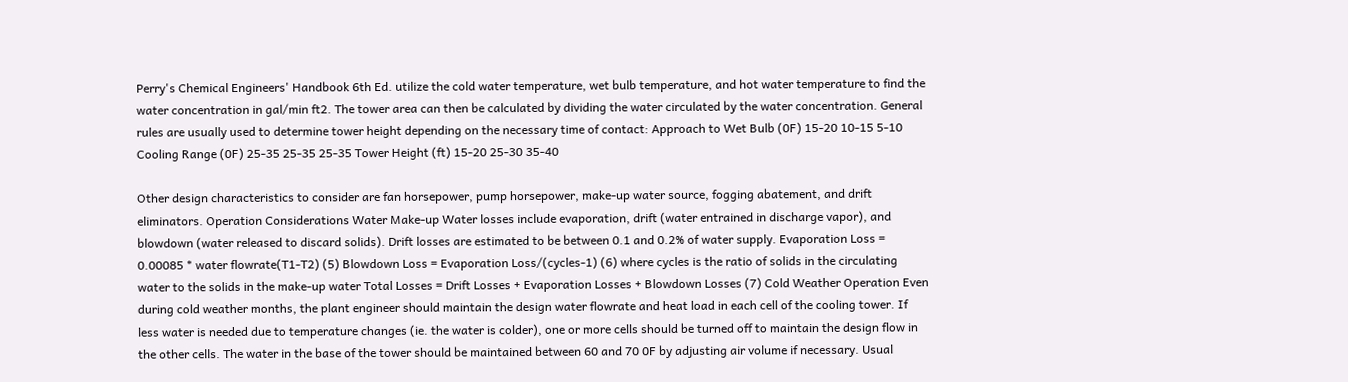Perry's Chemical Engineers' Handbook 6th Ed. utilize the cold water temperature, wet bulb temperature, and hot water temperature to find the water concentration in gal/min ft2. The tower area can then be calculated by dividing the water circulated by the water concentration. General rules are usually used to determine tower height depending on the necessary time of contact: Approach to Wet Bulb (0F) 15-20 10-15 5-10 Cooling Range (0F) 25-35 25-35 25-35 Tower Height (ft) 15-20 25-30 35-40

Other design characteristics to consider are fan horsepower, pump horsepower, make-up water source, fogging abatement, and drift eliminators. Operation Considerations Water Make-up Water losses include evaporation, drift (water entrained in discharge vapor), and blowdown (water released to discard solids). Drift losses are estimated to be between 0.1 and 0.2% of water supply. Evaporation Loss = 0.00085 * water flowrate(T1-T2) (5) Blowdown Loss = Evaporation Loss/(cycles-1) (6) where cycles is the ratio of solids in the circulating water to the solids in the make-up water Total Losses = Drift Losses + Evaporation Losses + Blowdown Losses (7) Cold Weather Operation Even during cold weather months, the plant engineer should maintain the design water flowrate and heat load in each cell of the cooling tower. If less water is needed due to temperature changes (ie. the water is colder), one or more cells should be turned off to maintain the design flow in the other cells. The water in the base of the tower should be maintained between 60 and 70 0F by adjusting air volume if necessary. Usual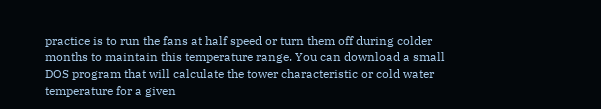practice is to run the fans at half speed or turn them off during colder months to maintain this temperature range. You can download a small DOS program that will calculate the tower characteristic or cold water temperature for a given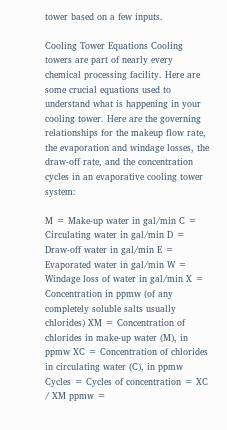tower based on a few inputs.

Cooling Tower Equations Cooling towers are part of nearly every chemical processing facility. Here are some crucial equations used to understand what is happening in your cooling tower. Here are the governing relationships for the makeup flow rate, the evaporation and windage losses, the draw-off rate, and the concentration cycles in an evaporative cooling tower system:

M = Make-up water in gal/min C = Circulating water in gal/min D = Draw-off water in gal/min E = Evaporated water in gal/min W = Windage loss of water in gal/min X = Concentration in ppmw (of any completely soluble salts usually chlorides) XM = Concentration of chlorides in make-up water (M), in ppmw XC = Concentration of chlorides in circulating water (C), in ppmw Cycles = Cycles of concentration = XC / XM ppmw =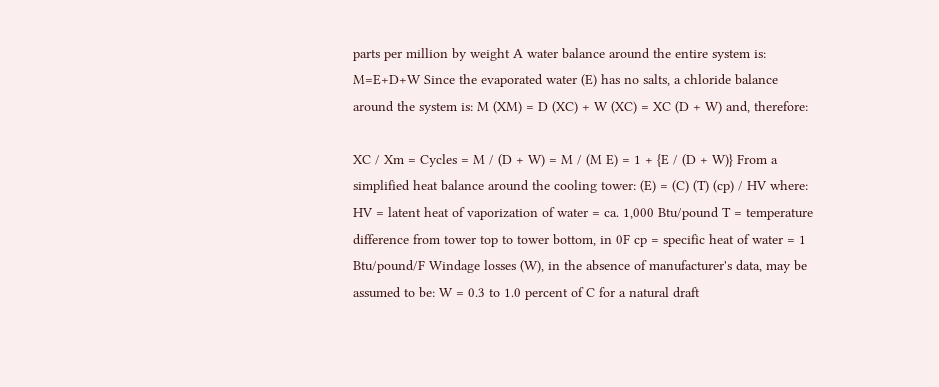parts per million by weight A water balance around the entire system is: M=E+D+W Since the evaporated water (E) has no salts, a chloride balance around the system is: M (XM) = D (XC) + W (XC) = XC (D + W) and, therefore:

XC / Xm = Cycles = M / (D + W) = M / (M E) = 1 + {E / (D + W)} From a simplified heat balance around the cooling tower: (E) = (C) (T) (cp) / HV where: HV = latent heat of vaporization of water = ca. 1,000 Btu/pound T = temperature difference from tower top to tower bottom, in 0F cp = specific heat of water = 1 Btu/pound/F Windage losses (W), in the absence of manufacturer's data, may be assumed to be: W = 0.3 to 1.0 percent of C for a natural draft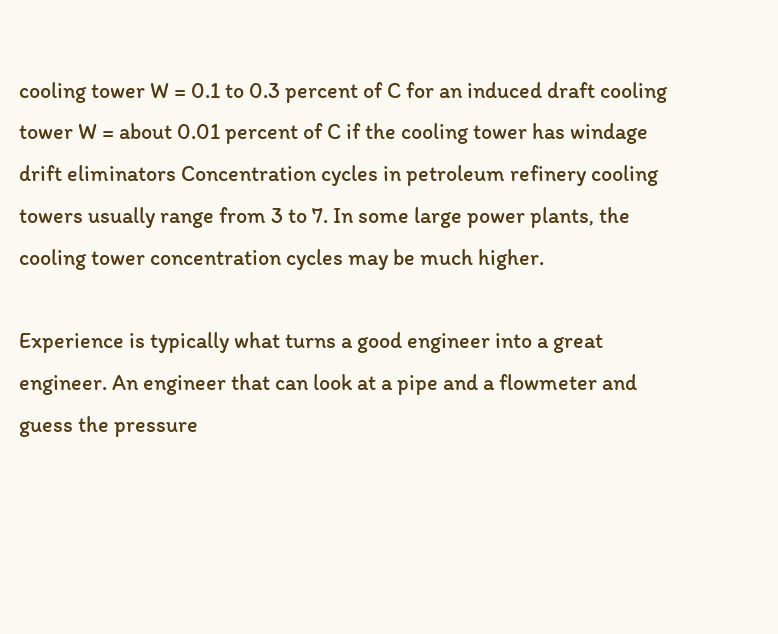cooling tower W = 0.1 to 0.3 percent of C for an induced draft cooling tower W = about 0.01 percent of C if the cooling tower has windage drift eliminators Concentration cycles in petroleum refinery cooling towers usually range from 3 to 7. In some large power plants, the cooling tower concentration cycles may be much higher.

Experience is typically what turns a good engineer into a great engineer. An engineer that can look at a pipe and a flowmeter and guess the pressure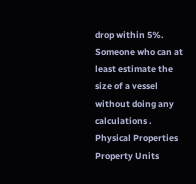drop within 5%. Someone who can at least estimate the size of a vessel without doing any calculations . Physical Properties
Property Units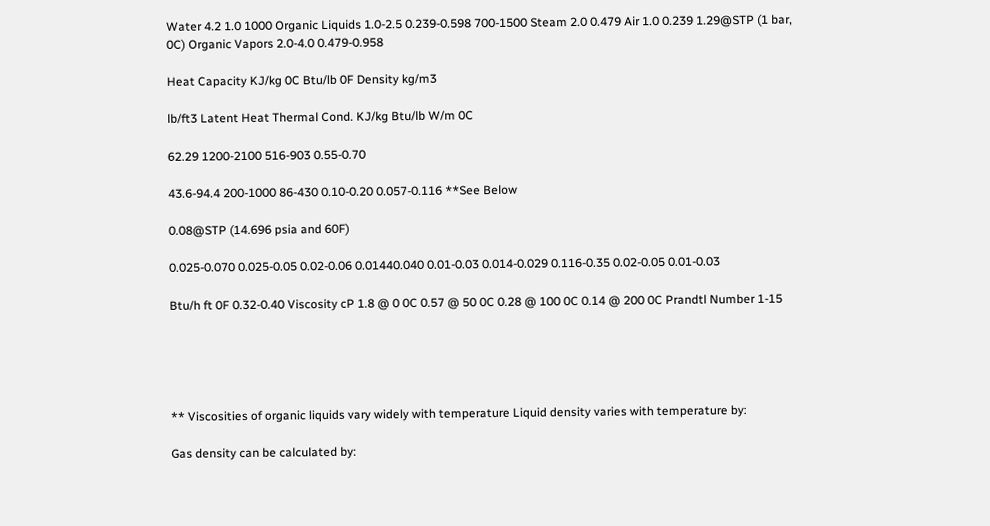Water 4.2 1.0 1000 Organic Liquids 1.0-2.5 0.239-0.598 700-1500 Steam 2.0 0.479 Air 1.0 0.239 1.29@STP (1 bar, 0C) Organic Vapors 2.0-4.0 0.479-0.958

Heat Capacity KJ/kg 0C Btu/lb 0F Density kg/m3

lb/ft3 Latent Heat Thermal Cond. KJ/kg Btu/lb W/m 0C

62.29 1200-2100 516-903 0.55-0.70

43.6-94.4 200-1000 86-430 0.10-0.20 0.057-0.116 **See Below

0.08@STP (14.696 psia and 60F)

0.025-0.070 0.025-0.05 0.02-0.06 0.01440.040 0.01-0.03 0.014-0.029 0.116-0.35 0.02-0.05 0.01-0.03

Btu/h ft 0F 0.32-0.40 Viscosity cP 1.8 @ 0 0C 0.57 @ 50 0C 0.28 @ 100 0C 0.14 @ 200 0C Prandtl Number 1-15





** Viscosities of organic liquids vary widely with temperature Liquid density varies with temperature by:

Gas density can be calculated by: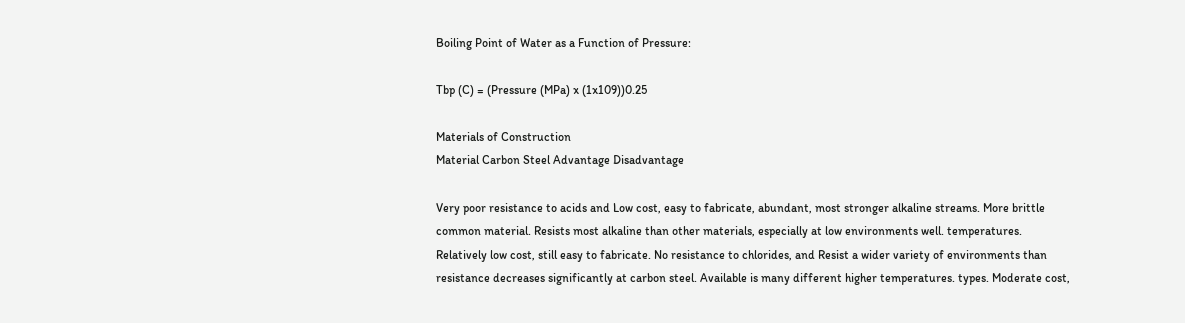Boiling Point of Water as a Function of Pressure:

Tbp (C) = (Pressure (MPa) x (1x109))0.25

Materials of Construction
Material Carbon Steel Advantage Disadvantage

Very poor resistance to acids and Low cost, easy to fabricate, abundant, most stronger alkaline streams. More brittle common material. Resists most alkaline than other materials, especially at low environments well. temperatures. Relatively low cost, still easy to fabricate. No resistance to chlorides, and Resist a wider variety of environments than resistance decreases significantly at carbon steel. Available is many different higher temperatures. types. Moderate cost,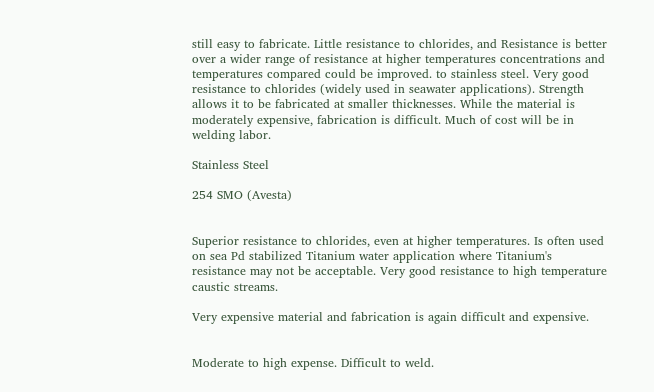still easy to fabricate. Little resistance to chlorides, and Resistance is better over a wider range of resistance at higher temperatures concentrations and temperatures compared could be improved. to stainless steel. Very good resistance to chlorides (widely used in seawater applications). Strength allows it to be fabricated at smaller thicknesses. While the material is moderately expensive, fabrication is difficult. Much of cost will be in welding labor.

Stainless Steel

254 SMO (Avesta)


Superior resistance to chlorides, even at higher temperatures. Is often used on sea Pd stabilized Titanium water application where Titanium's resistance may not be acceptable. Very good resistance to high temperature caustic streams.

Very expensive material and fabrication is again difficult and expensive.


Moderate to high expense. Difficult to weld.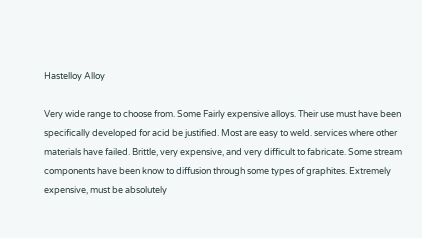Hastelloy Alloy

Very wide range to choose from. Some Fairly expensive alloys. Their use must have been specifically developed for acid be justified. Most are easy to weld. services where other materials have failed. Brittle, very expensive, and very difficult to fabricate. Some stream components have been know to diffusion through some types of graphites. Extremely expensive, must be absolutely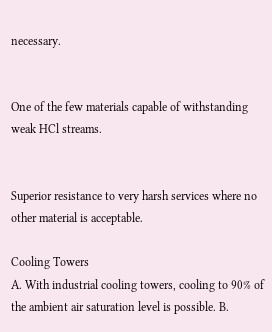necessary.


One of the few materials capable of withstanding weak HCl streams.


Superior resistance to very harsh services where no other material is acceptable.

Cooling Towers
A. With industrial cooling towers, cooling to 90% of the ambient air saturation level is possible. B.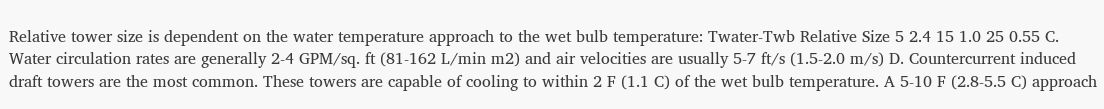Relative tower size is dependent on the water temperature approach to the wet bulb temperature: Twater-Twb Relative Size 5 2.4 15 1.0 25 0.55 C. Water circulation rates are generally 2-4 GPM/sq. ft (81-162 L/min m2) and air velocities are usually 5-7 ft/s (1.5-2.0 m/s) D. Countercurrent induced draft towers are the most common. These towers are capable of cooling to within 2 F (1.1 C) of the wet bulb temperature. A 5-10 F (2.8-5.5 C) approach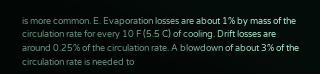is more common. E. Evaporation losses are about 1% by mass of the circulation rate for every 10 F (5.5 C) of cooling. Drift losses are around 0.25% of the circulation rate. A blowdown of about 3% of the circulation rate is needed to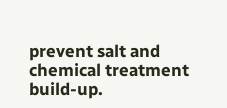prevent salt and chemical treatment build-up.